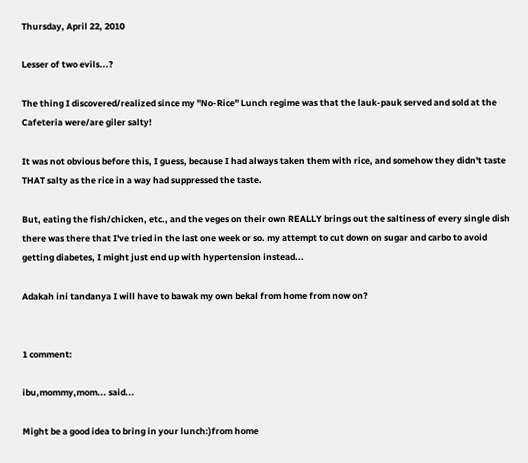Thursday, April 22, 2010

Lesser of two evils...?

The thing I discovered/realized since my "No-Rice" Lunch regime was that the lauk-pauk served and sold at the Cafeteria were/are giler salty!

It was not obvious before this, I guess, because I had always taken them with rice, and somehow they didn't taste THAT salty as the rice in a way had suppressed the taste.

But, eating the fish/chicken, etc., and the veges on their own REALLY brings out the saltiness of every single dish there was there that I've tried in the last one week or so. my attempt to cut down on sugar and carbo to avoid getting diabetes, I might just end up with hypertension instead...

Adakah ini tandanya I will have to bawak my own bekal from home from now on?


1 comment:

ibu,mommy,mom... said...

Might be a good idea to bring in your lunch:)from home